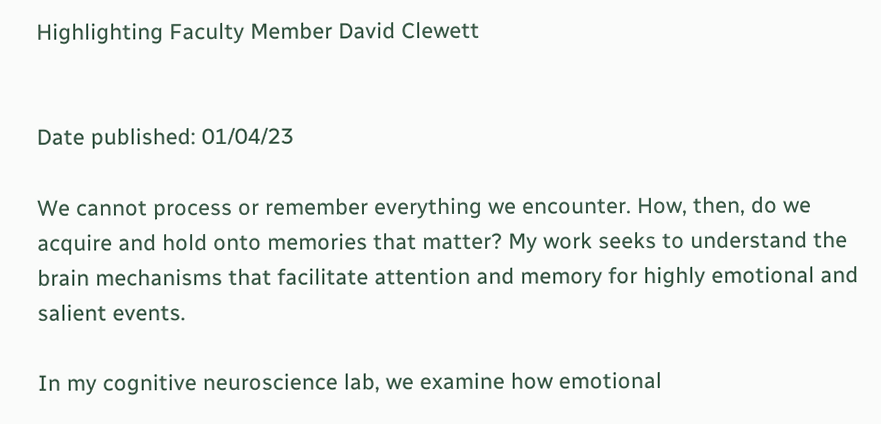Highlighting Faculty Member David Clewett


Date published: 01/04/23

We cannot process or remember everything we encounter. How, then, do we acquire and hold onto memories that matter? My work seeks to understand the brain mechanisms that facilitate attention and memory for highly emotional and salient events.

In my cognitive neuroscience lab, we examine how emotional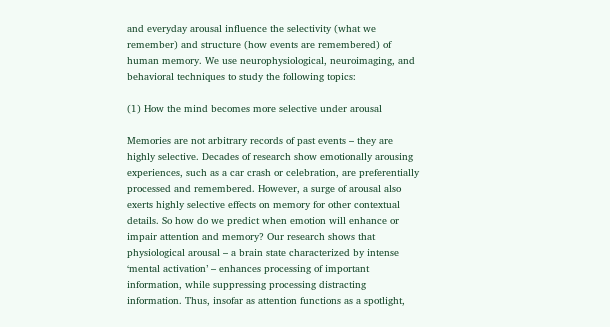and everyday arousal influence the selectivity (what we remember) and structure (how events are remembered) of human memory. We use neurophysiological, neuroimaging, and behavioral techniques to study the following topics:

(1) How the mind becomes more selective under arousal

Memories are not arbitrary records of past events – they are highly selective. Decades of research show emotionally arousing experiences, such as a car crash or celebration, are preferentially processed and remembered. However, a surge of arousal also exerts highly selective effects on memory for other contextual details. So how do we predict when emotion will enhance or impair attention and memory? Our research shows that physiological arousal – a brain state characterized by intense ‘mental activation’ – enhances processing of important information, while suppressing processing distracting information. Thus, insofar as attention functions as a spotlight,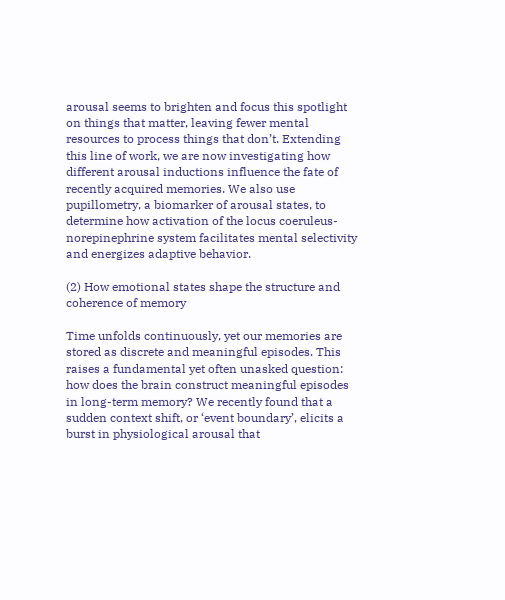arousal seems to brighten and focus this spotlight on things that matter, leaving fewer mental resources to process things that don’t. Extending this line of work, we are now investigating how different arousal inductions influence the fate of recently acquired memories. We also use pupillometry, a biomarker of arousal states, to determine how activation of the locus coeruleus-norepinephrine system facilitates mental selectivity and energizes adaptive behavior.

(2) How emotional states shape the structure and coherence of memory

Time unfolds continuously, yet our memories are stored as discrete and meaningful episodes. This raises a fundamental yet often unasked question: how does the brain construct meaningful episodes in long-term memory? We recently found that a sudden context shift, or ‘event boundary’, elicits a burst in physiological arousal that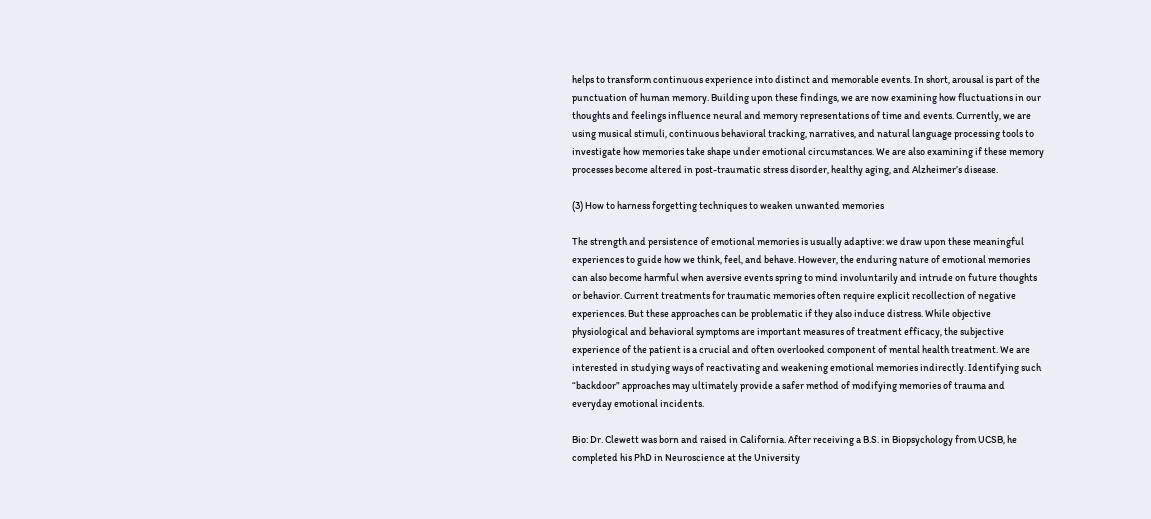helps to transform continuous experience into distinct and memorable events. In short, arousal is part of the punctuation of human memory. Building upon these findings, we are now examining how fluctuations in our thoughts and feelings influence neural and memory representations of time and events. Currently, we are using musical stimuli, continuous behavioral tracking, narratives, and natural language processing tools to investigate how memories take shape under emotional circumstances. We are also examining if these memory processes become altered in post-traumatic stress disorder, healthy aging, and Alzheimer’s disease.

(3) How to harness forgetting techniques to weaken unwanted memories

The strength and persistence of emotional memories is usually adaptive: we draw upon these meaningful experiences to guide how we think, feel, and behave. However, the enduring nature of emotional memories can also become harmful when aversive events spring to mind involuntarily and intrude on future thoughts or behavior. Current treatments for traumatic memories often require explicit recollection of negative experiences. But these approaches can be problematic if they also induce distress. While objective physiological and behavioral symptoms are important measures of treatment efficacy, the subjective experience of the patient is a crucial and often overlooked component of mental health treatment. We are interested in studying ways of reactivating and weakening emotional memories indirectly. Identifying such “backdoor” approaches may ultimately provide a safer method of modifying memories of trauma and everyday emotional incidents.

Bio: Dr. Clewett was born and raised in California. After receiving a B.S. in Biopsychology from UCSB, he completed his PhD in Neuroscience at the University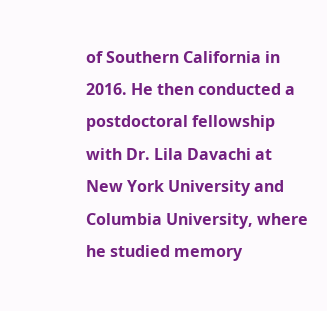of Southern California in 2016. He then conducted a postdoctoral fellowship with Dr. Lila Davachi at New York University and Columbia University, where he studied memory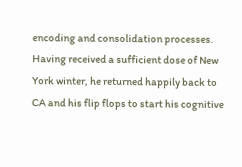encoding and consolidation processes. Having received a sufficient dose of New York winter, he returned happily back to CA and his flip flops to start his cognitive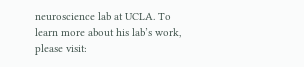neuroscience lab at UCLA. To learn more about his lab’s work, please visit: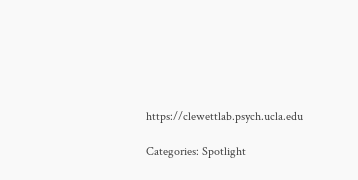https://clewettlab.psych.ucla.edu

Categories: Spotlight